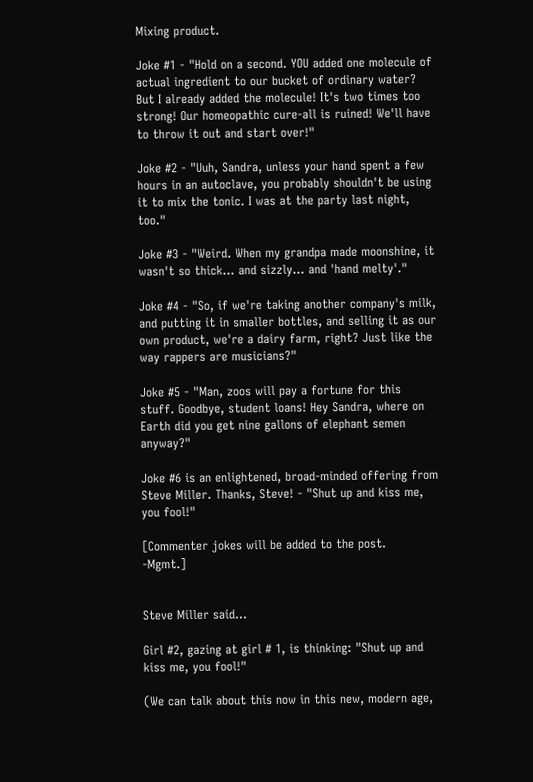Mixing product.

Joke #1 - "Hold on a second. YOU added one molecule of actual ingredient to our bucket of ordinary water? But I already added the molecule! It's two times too strong! Our homeopathic cure-all is ruined! We'll have to throw it out and start over!"

Joke #2 - "Uuh, Sandra, unless your hand spent a few hours in an autoclave, you probably shouldn't be using it to mix the tonic. I was at the party last night, too."

Joke #3 - "Weird. When my grandpa made moonshine, it wasn't so thick... and sizzly... and 'hand melty'."

Joke #4 - "So, if we're taking another company's milk, and putting it in smaller bottles, and selling it as our own product, we're a dairy farm, right? Just like the way rappers are musicians?"

Joke #5 - "Man, zoos will pay a fortune for this stuff. Goodbye, student loans! Hey Sandra, where on Earth did you get nine gallons of elephant semen anyway?"

Joke #6 is an enlightened, broad-minded offering from Steve Miller. Thanks, Steve! - "Shut up and kiss me, you fool!"

[Commenter jokes will be added to the post.    -Mgmt.]


Steve Miller said...

Girl #2, gazing at girl # 1, is thinking: "Shut up and kiss me, you fool!"

(We can talk about this now in this new, modern age,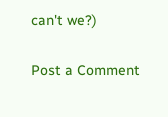can't we?)

Post a Comment